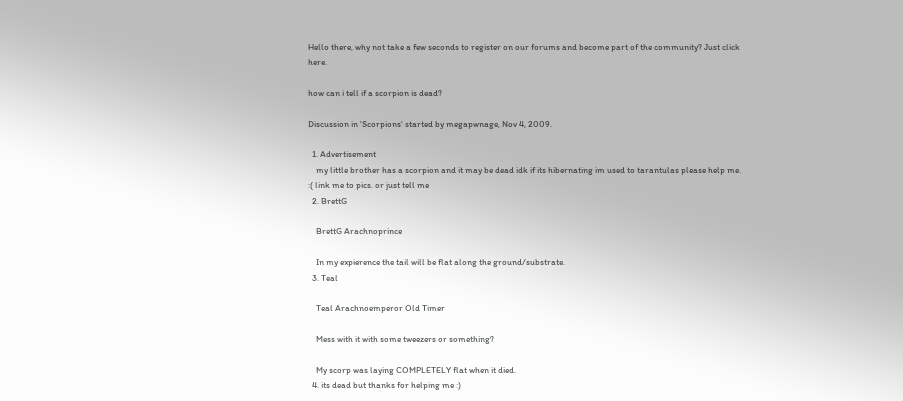Hello there, why not take a few seconds to register on our forums and become part of the community? Just click here.

how can i tell if a scorpion is dead?

Discussion in 'Scorpions' started by megapwnage, Nov 4, 2009.

  1. Advertisement
    my little brother has a scorpion and it may be dead idk if its hibernating im used to tarantulas please help me. :( link me to pics. or just tell me
  2. BrettG

    BrettG Arachnoprince

    In my expierence the tail will be flat along the ground/substrate.
  3. Teal

    Teal Arachnoemperor Old Timer

    Mess with it with some tweezers or something?

    My scorp was laying COMPLETELY flat when it died.
  4. its dead but thanks for helping me :)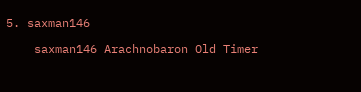5. saxman146

    saxman146 Arachnobaron Old Timer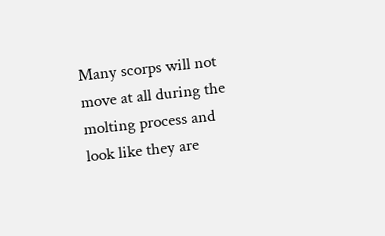Many scorps will not move at all during the molting process and look like they are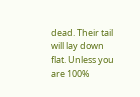dead. Their tail will lay down flat. Unless you are 100%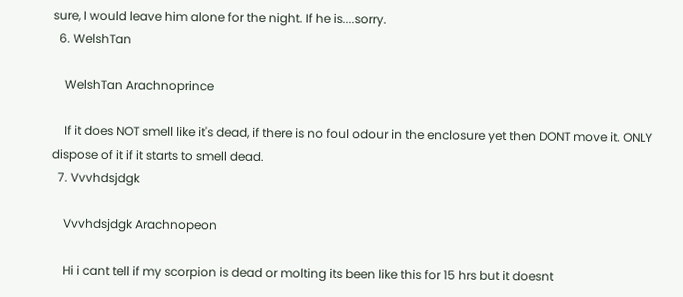sure, I would leave him alone for the night. If he is....sorry.
  6. WelshTan

    WelshTan Arachnoprince

    If it does NOT smell like it's dead, if there is no foul odour in the enclosure yet then DONT move it. ONLY dispose of it if it starts to smell dead.
  7. Vvvhdsjdgk

    Vvvhdsjdgk Arachnopeon

    Hi i cant tell if my scorpion is dead or molting its been like this for 15 hrs but it doesnt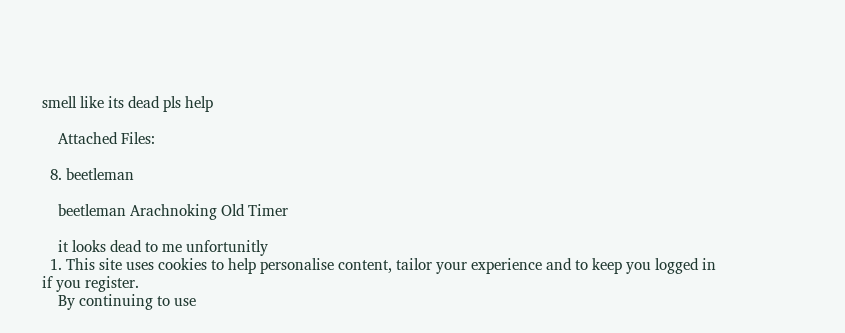smell like its dead pls help

    Attached Files:

  8. beetleman

    beetleman Arachnoking Old Timer

    it looks dead to me unfortunitly
  1. This site uses cookies to help personalise content, tailor your experience and to keep you logged in if you register.
    By continuing to use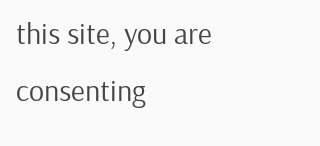this site, you are consenting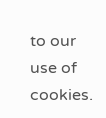to our use of cookies.